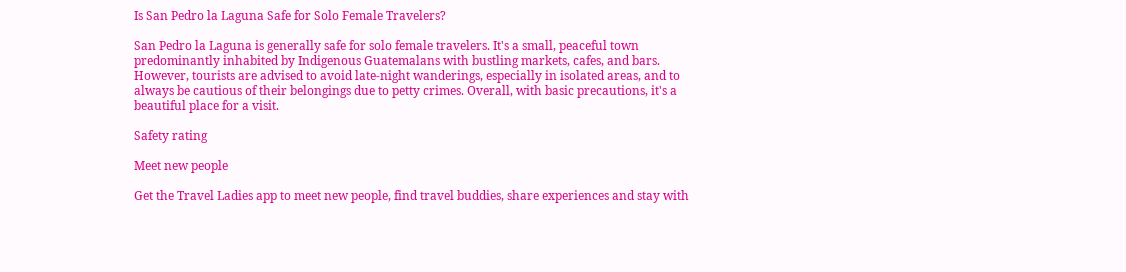Is San Pedro la Laguna Safe for Solo Female Travelers?

San Pedro la Laguna is generally safe for solo female travelers. It's a small, peaceful town predominantly inhabited by Indigenous Guatemalans with bustling markets, cafes, and bars. However, tourists are advised to avoid late-night wanderings, especially in isolated areas, and to always be cautious of their belongings due to petty crimes. Overall, with basic precautions, it's a beautiful place for a visit.

Safety rating

Meet new people

Get the Travel Ladies app to meet new people, find travel buddies, share experiences and stay with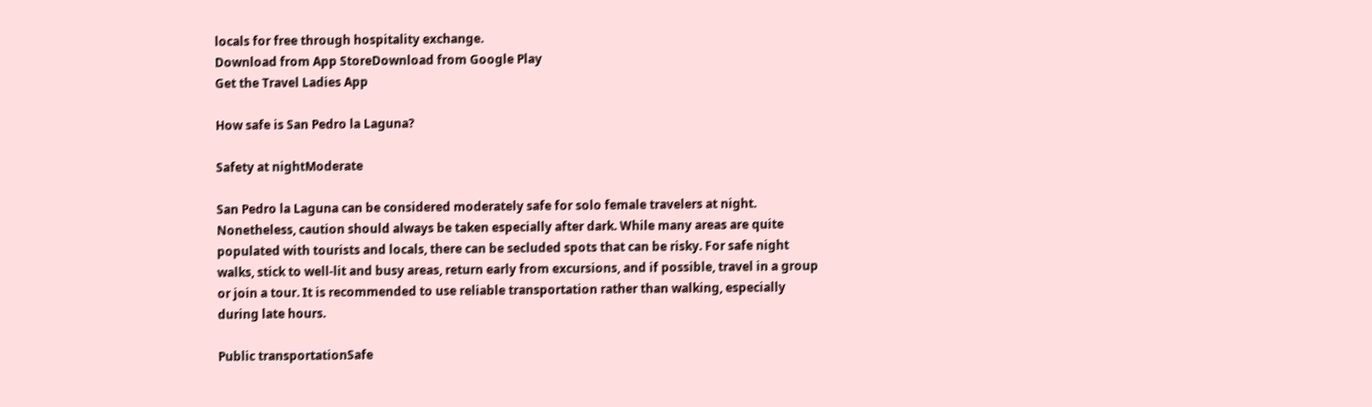locals for free through hospitality exchange.
Download from App StoreDownload from Google Play
Get the Travel Ladies App

How safe is San Pedro la Laguna?

Safety at nightModerate

San Pedro la Laguna can be considered moderately safe for solo female travelers at night. Nonetheless, caution should always be taken especially after dark. While many areas are quite populated with tourists and locals, there can be secluded spots that can be risky. For safe night walks, stick to well-lit and busy areas, return early from excursions, and if possible, travel in a group or join a tour. It is recommended to use reliable transportation rather than walking, especially during late hours.

Public transportationSafe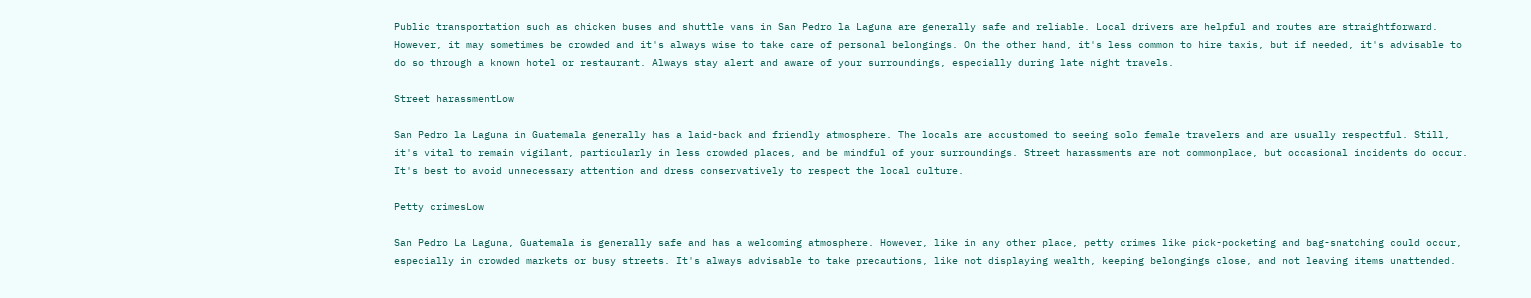Public transportation such as chicken buses and shuttle vans in San Pedro la Laguna are generally safe and reliable. Local drivers are helpful and routes are straightforward. However, it may sometimes be crowded and it's always wise to take care of personal belongings. On the other hand, it's less common to hire taxis, but if needed, it's advisable to do so through a known hotel or restaurant. Always stay alert and aware of your surroundings, especially during late night travels.

Street harassmentLow

San Pedro la Laguna in Guatemala generally has a laid-back and friendly atmosphere. The locals are accustomed to seeing solo female travelers and are usually respectful. Still, it's vital to remain vigilant, particularly in less crowded places, and be mindful of your surroundings. Street harassments are not commonplace, but occasional incidents do occur. It's best to avoid unnecessary attention and dress conservatively to respect the local culture.

Petty crimesLow

San Pedro La Laguna, Guatemala is generally safe and has a welcoming atmosphere. However, like in any other place, petty crimes like pick-pocketing and bag-snatching could occur, especially in crowded markets or busy streets. It's always advisable to take precautions, like not displaying wealth, keeping belongings close, and not leaving items unattended.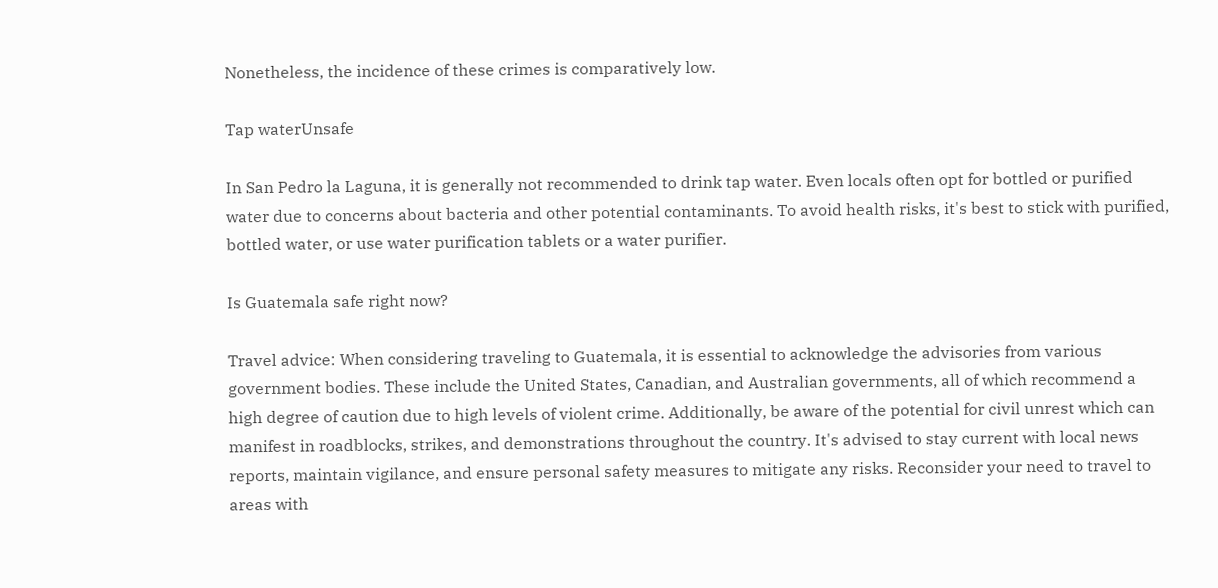Nonetheless, the incidence of these crimes is comparatively low.

Tap waterUnsafe

In San Pedro la Laguna, it is generally not recommended to drink tap water. Even locals often opt for bottled or purified water due to concerns about bacteria and other potential contaminants. To avoid health risks, it's best to stick with purified, bottled water, or use water purification tablets or a water purifier.

Is Guatemala safe right now?

Travel advice: When considering traveling to Guatemala, it is essential to acknowledge the advisories from various government bodies. These include the United States, Canadian, and Australian governments, all of which recommend a high degree of caution due to high levels of violent crime. Additionally, be aware of the potential for civil unrest which can manifest in roadblocks, strikes, and demonstrations throughout the country. It's advised to stay current with local news reports, maintain vigilance, and ensure personal safety measures to mitigate any risks. Reconsider your need to travel to areas with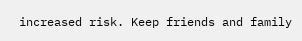increased risk. Keep friends and family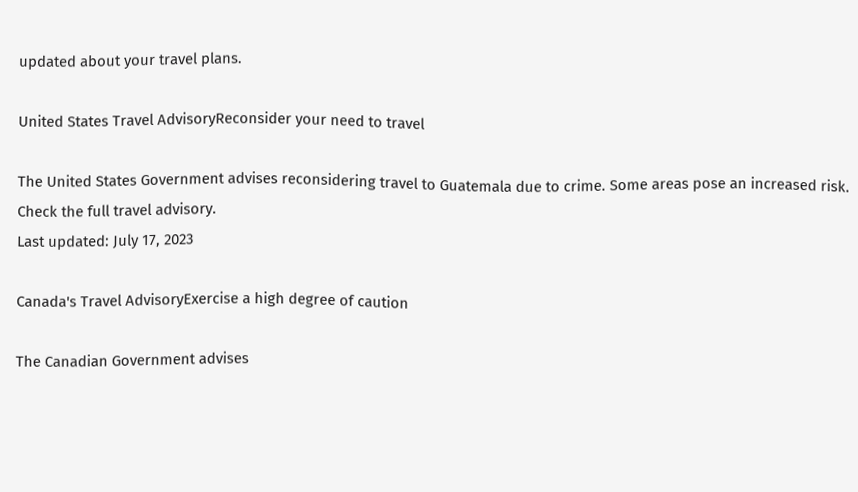updated about your travel plans.

United States Travel AdvisoryReconsider your need to travel

The United States Government advises reconsidering travel to Guatemala due to crime. Some areas pose an increased risk. Check the full travel advisory.
Last updated: July 17, 2023

Canada's Travel AdvisoryExercise a high degree of caution

The Canadian Government advises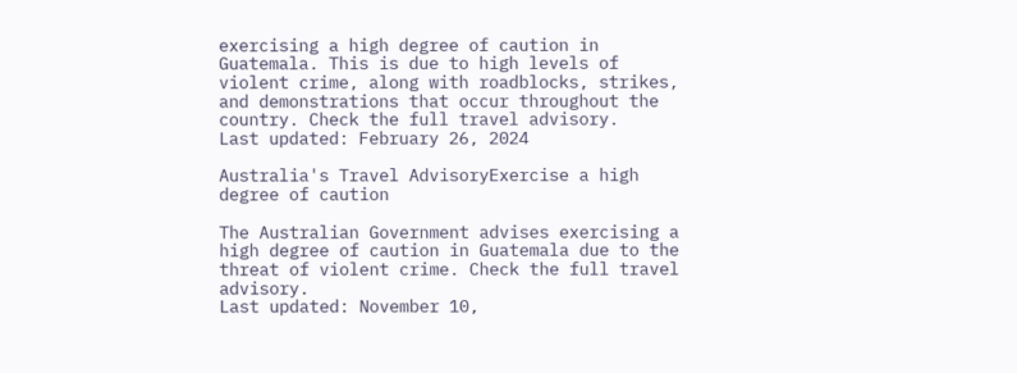exercising a high degree of caution in Guatemala. This is due to high levels of violent crime, along with roadblocks, strikes, and demonstrations that occur throughout the country. Check the full travel advisory.
Last updated: February 26, 2024

Australia's Travel AdvisoryExercise a high degree of caution

The Australian Government advises exercising a high degree of caution in Guatemala due to the threat of violent crime. Check the full travel advisory.
Last updated: November 10,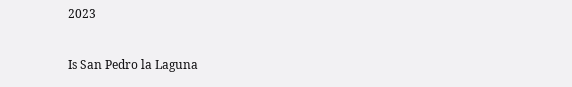2023

Is San Pedro la Laguna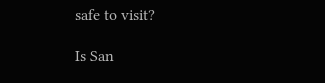safe to visit?

Is San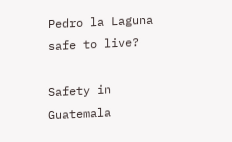Pedro la Laguna safe to live?

Safety in Guatemala